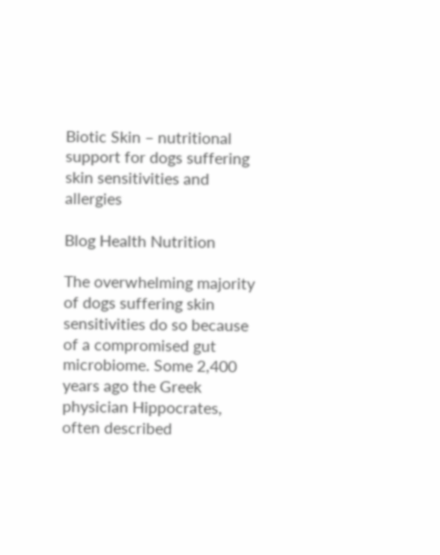Biotic Skin – nutritional support for dogs suffering skin sensitivities and allergies

Blog Health Nutrition

The overwhelming majority of dogs suffering skin sensitivities do so because of a compromised gut microbiome. Some 2,400 years ago the Greek physician Hippocrates, often described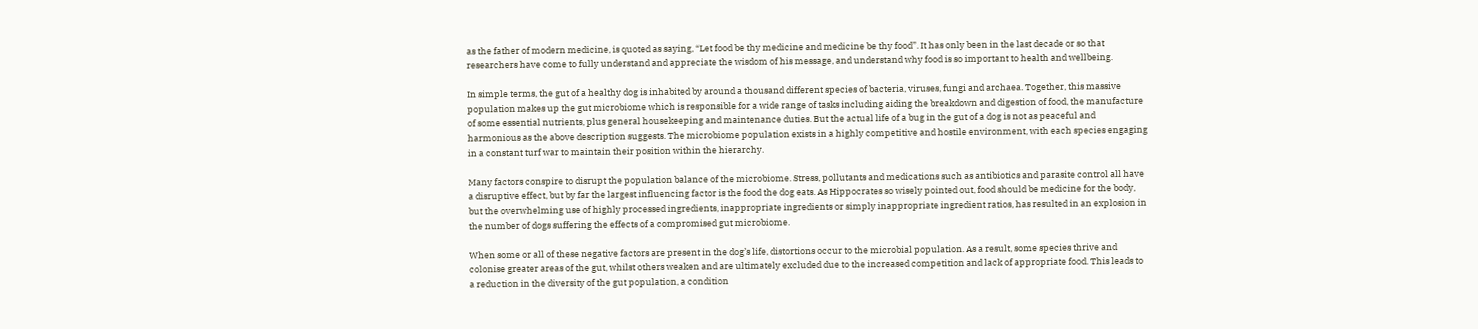as the father of modern medicine, is quoted as saying, “Let food be thy medicine and medicine be thy food”. It has only been in the last decade or so that researchers have come to fully understand and appreciate the wisdom of his message, and understand why food is so important to health and wellbeing.

In simple terms, the gut of a healthy dog is inhabited by around a thousand different species of bacteria, viruses, fungi and archaea. Together, this massive population makes up the gut microbiome which is responsible for a wide range of tasks including aiding the breakdown and digestion of food, the manufacture of some essential nutrients, plus general housekeeping and maintenance duties. But the actual life of a bug in the gut of a dog is not as peaceful and harmonious as the above description suggests. The microbiome population exists in a highly competitive and hostile environment, with each species engaging in a constant turf war to maintain their position within the hierarchy.

Many factors conspire to disrupt the population balance of the microbiome. Stress, pollutants and medications such as antibiotics and parasite control all have a disruptive effect, but by far the largest influencing factor is the food the dog eats. As Hippocrates so wisely pointed out, food should be medicine for the body, but the overwhelming use of highly processed ingredients, inappropriate ingredients or simply inappropriate ingredient ratios, has resulted in an explosion in the number of dogs suffering the effects of a compromised gut microbiome.

When some or all of these negative factors are present in the dog’s life, distortions occur to the microbial population. As a result, some species thrive and colonise greater areas of the gut, whilst others weaken and are ultimately excluded due to the increased competition and lack of appropriate food. This leads to a reduction in the diversity of the gut population, a condition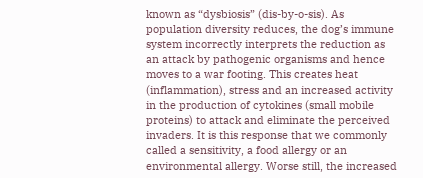known as “dysbiosis” (dis-by-o-sis). As population diversity reduces, the dog’s immune system incorrectly interprets the reduction as an attack by pathogenic organisms and hence moves to a war footing. This creates heat (inflammation), stress and an increased activity in the production of cytokines (small mobile proteins) to attack and eliminate the perceived invaders. It is this response that we commonly called a sensitivity, a food allergy or an environmental allergy. Worse still, the increased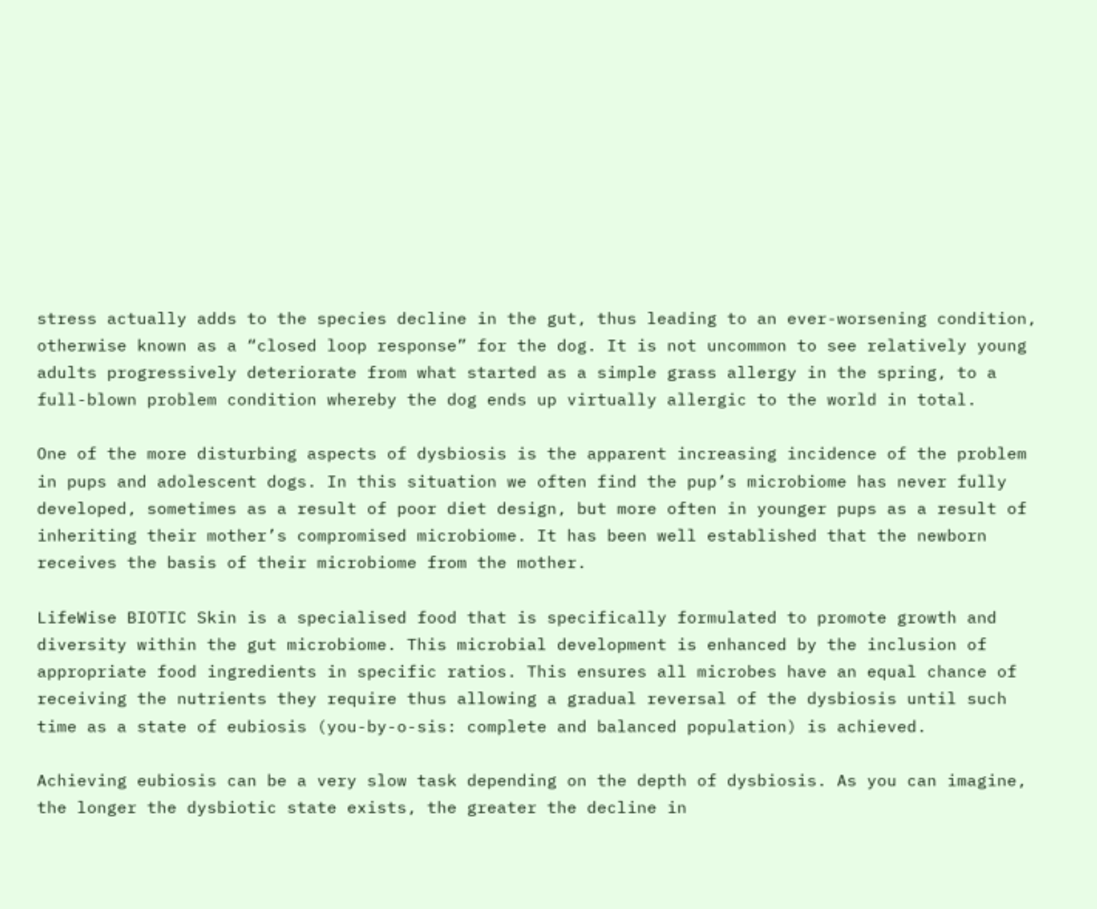stress actually adds to the species decline in the gut, thus leading to an ever-worsening condition, otherwise known as a “closed loop response” for the dog. It is not uncommon to see relatively young adults progressively deteriorate from what started as a simple grass allergy in the spring, to a full-blown problem condition whereby the dog ends up virtually allergic to the world in total.

One of the more disturbing aspects of dysbiosis is the apparent increasing incidence of the problem in pups and adolescent dogs. In this situation we often find the pup’s microbiome has never fully developed, sometimes as a result of poor diet design, but more often in younger pups as a result of inheriting their mother’s compromised microbiome. It has been well established that the newborn receives the basis of their microbiome from the mother.

LifeWise BIOTIC Skin is a specialised food that is specifically formulated to promote growth and diversity within the gut microbiome. This microbial development is enhanced by the inclusion of appropriate food ingredients in specific ratios. This ensures all microbes have an equal chance of receiving the nutrients they require thus allowing a gradual reversal of the dysbiosis until such time as a state of eubiosis (you-by-o-sis: complete and balanced population) is achieved.

Achieving eubiosis can be a very slow task depending on the depth of dysbiosis. As you can imagine, the longer the dysbiotic state exists, the greater the decline in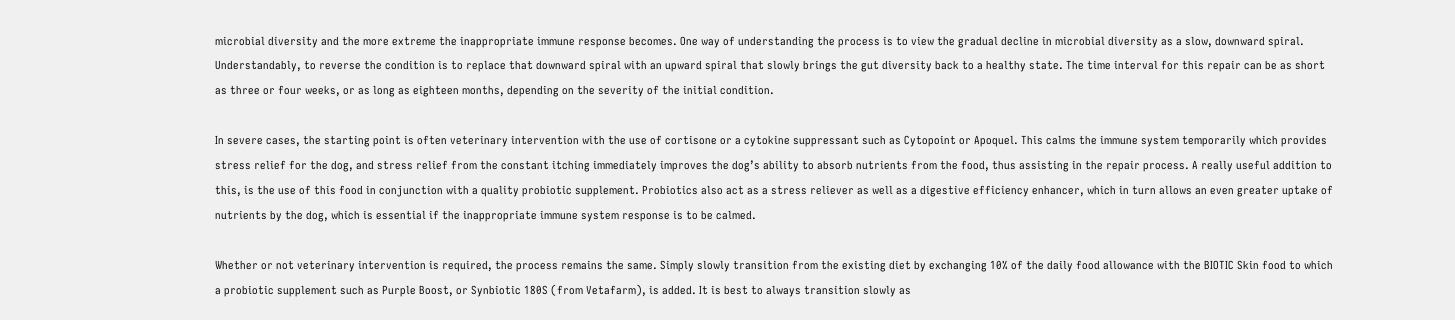microbial diversity and the more extreme the inappropriate immune response becomes. One way of understanding the process is to view the gradual decline in microbial diversity as a slow, downward spiral. Understandably, to reverse the condition is to replace that downward spiral with an upward spiral that slowly brings the gut diversity back to a healthy state. The time interval for this repair can be as short as three or four weeks, or as long as eighteen months, depending on the severity of the initial condition.

In severe cases, the starting point is often veterinary intervention with the use of cortisone or a cytokine suppressant such as Cytopoint or Apoquel. This calms the immune system temporarily which provides stress relief for the dog, and stress relief from the constant itching immediately improves the dog’s ability to absorb nutrients from the food, thus assisting in the repair process. A really useful addition to this, is the use of this food in conjunction with a quality probiotic supplement. Probiotics also act as a stress reliever as well as a digestive efficiency enhancer, which in turn allows an even greater uptake of nutrients by the dog, which is essential if the inappropriate immune system response is to be calmed.

Whether or not veterinary intervention is required, the process remains the same. Simply slowly transition from the existing diet by exchanging 10% of the daily food allowance with the BIOTIC Skin food to which a probiotic supplement such as Purple Boost, or Synbiotic 180S (from Vetafarm), is added. It is best to always transition slowly as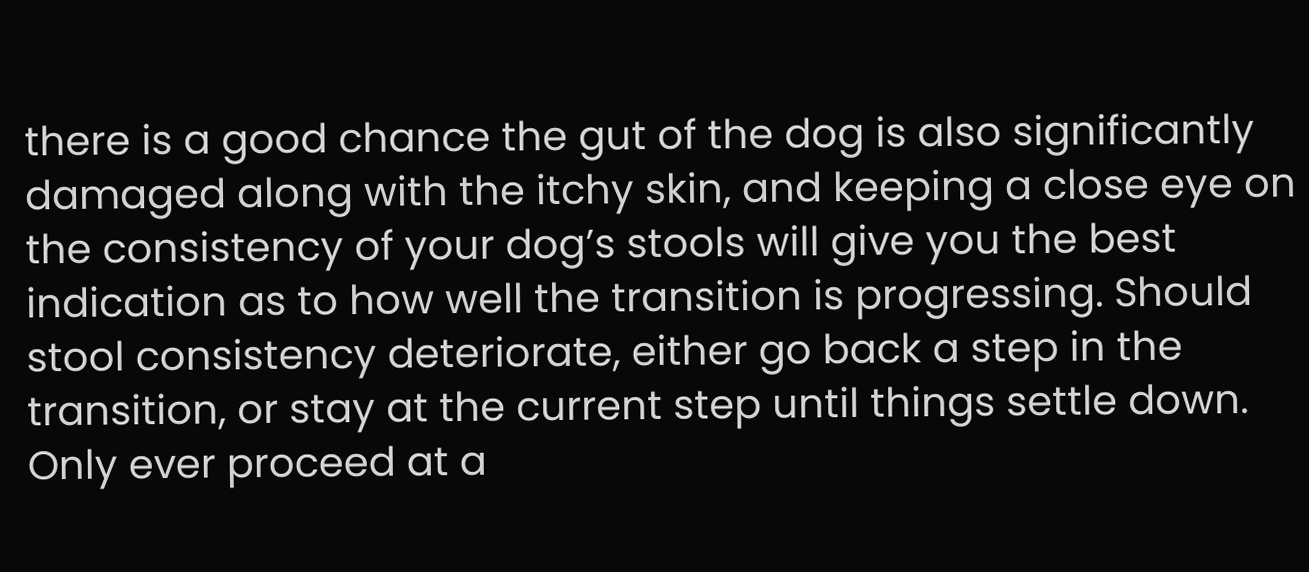there is a good chance the gut of the dog is also significantly damaged along with the itchy skin, and keeping a close eye on the consistency of your dog’s stools will give you the best indication as to how well the transition is progressing. Should stool consistency deteriorate, either go back a step in the transition, or stay at the current step until things settle down. Only ever proceed at a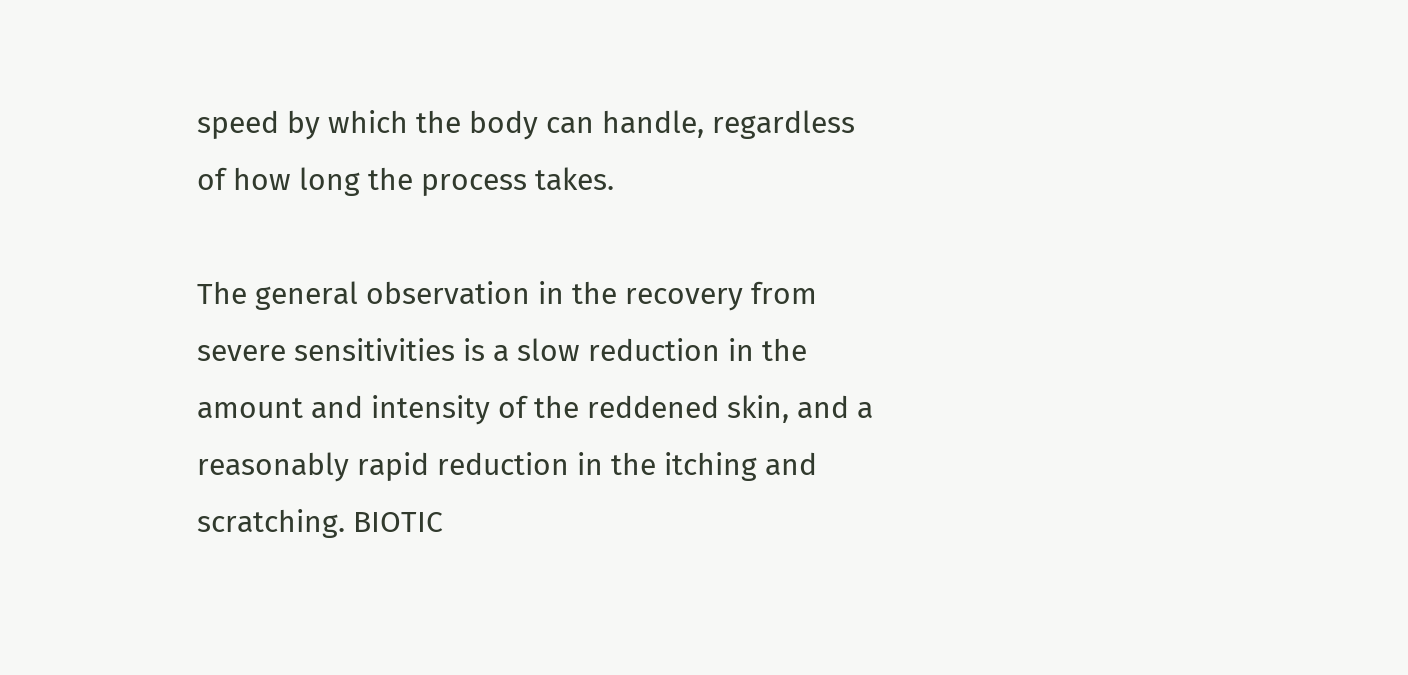speed by which the body can handle, regardless of how long the process takes.

The general observation in the recovery from severe sensitivities is a slow reduction in the amount and intensity of the reddened skin, and a reasonably rapid reduction in the itching and scratching. BIOTIC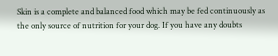Skin is a complete and balanced food which may be fed continuously as the only source of nutrition for your dog. If you have any doubts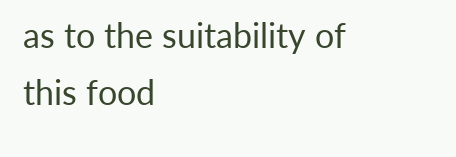as to the suitability of this food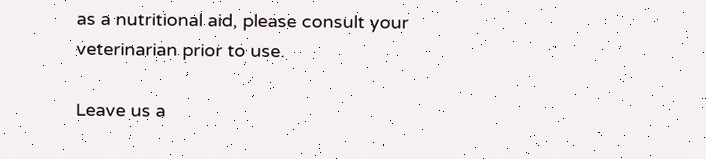as a nutritional aid, please consult your veterinarian prior to use.

Leave us a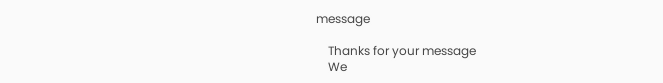message

    Thanks for your message
    We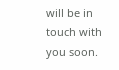will be in touch with you soon.